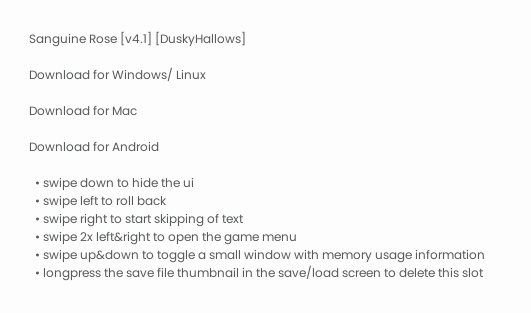Sanguine Rose [v4.1] [DuskyHallows]

Download for Windows/ Linux

Download for Mac

Download for Android

  • swipe down to hide the ui
  • swipe left to roll back
  • swipe right to start skipping of text
  • swipe 2x left&right to open the game menu
  • swipe up&down to toggle a small window with memory usage information
  • longpress the save file thumbnail in the save/load screen to delete this slot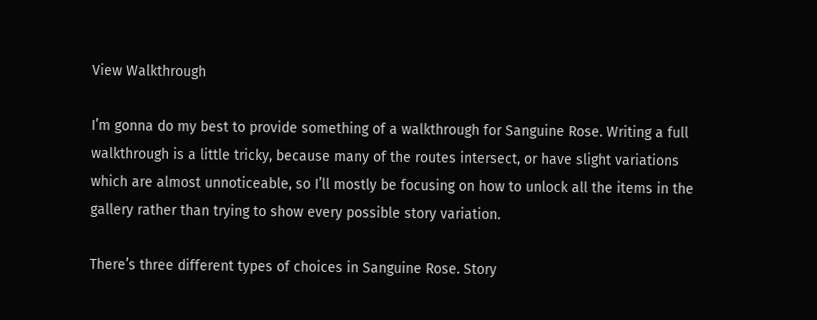View Walkthrough

I’m gonna do my best to provide something of a walkthrough for Sanguine Rose. Writing a full walkthrough is a little tricky, because many of the routes intersect, or have slight variations which are almost unnoticeable, so I’ll mostly be focusing on how to unlock all the items in the gallery rather than trying to show every possible story variation.

There’s three different types of choices in Sanguine Rose. Story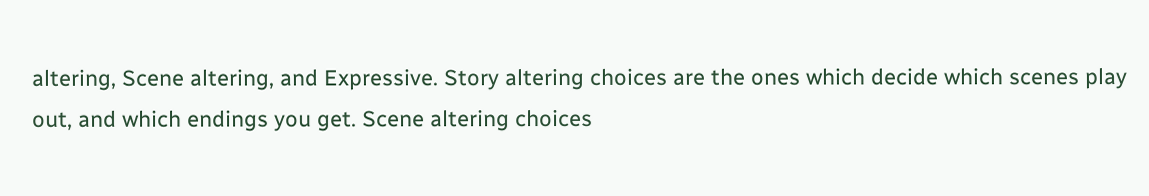altering, Scene altering, and Expressive. Story altering choices are the ones which decide which scenes play out, and which endings you get. Scene altering choices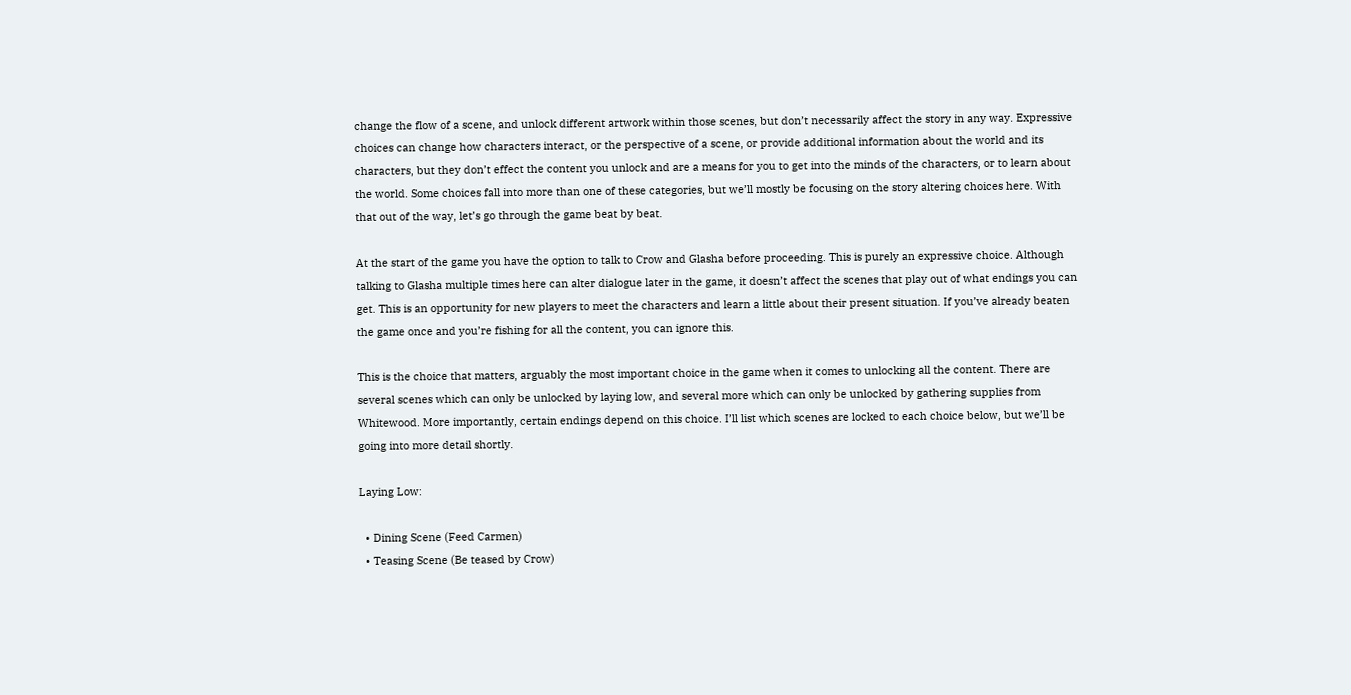change the flow of a scene, and unlock different artwork within those scenes, but don’t necessarily affect the story in any way. Expressive choices can change how characters interact, or the perspective of a scene, or provide additional information about the world and its characters, but they don’t effect the content you unlock and are a means for you to get into the minds of the characters, or to learn about the world. Some choices fall into more than one of these categories, but we’ll mostly be focusing on the story altering choices here. With that out of the way, let’s go through the game beat by beat.

At the start of the game you have the option to talk to Crow and Glasha before proceeding. This is purely an expressive choice. Although talking to Glasha multiple times here can alter dialogue later in the game, it doesn’t affect the scenes that play out of what endings you can get. This is an opportunity for new players to meet the characters and learn a little about their present situation. If you’ve already beaten the game once and you’re fishing for all the content, you can ignore this.

This is the choice that matters, arguably the most important choice in the game when it comes to unlocking all the content. There are several scenes which can only be unlocked by laying low, and several more which can only be unlocked by gathering supplies from Whitewood. More importantly, certain endings depend on this choice. I’ll list which scenes are locked to each choice below, but we’ll be going into more detail shortly.

Laying Low:

  • Dining Scene (Feed Carmen)
  • Teasing Scene (Be teased by Crow)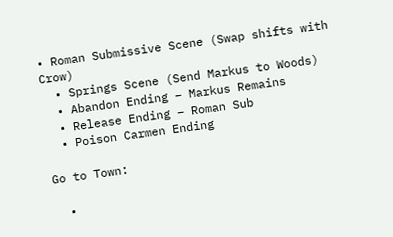• Roman Submissive Scene (Swap shifts with Crow)
  • Springs Scene (Send Markus to Woods)
  • Abandon Ending – Markus Remains
  • Release Ending – Roman Sub
  • Poison Carmen Ending

Go to Town:

  •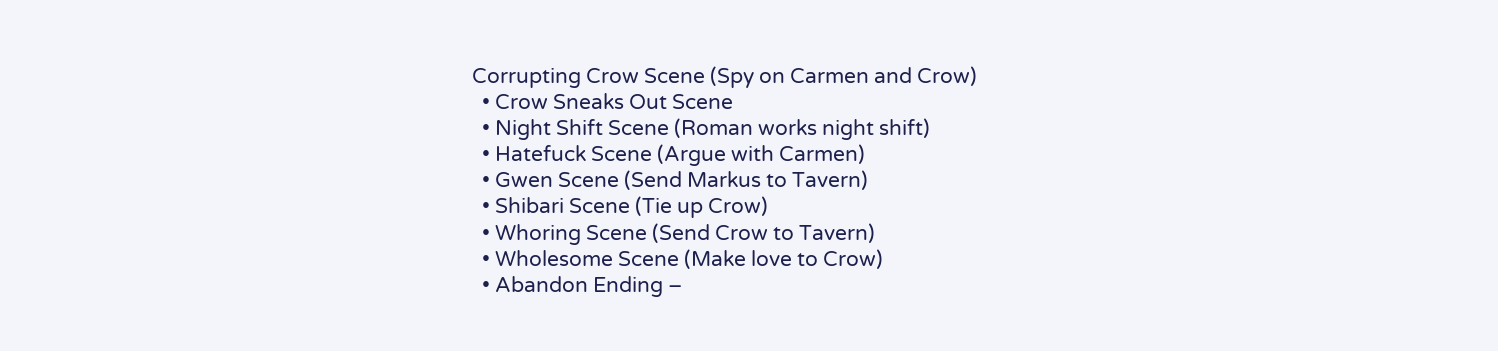Corrupting Crow Scene (Spy on Carmen and Crow)
  • Crow Sneaks Out Scene
  • Night Shift Scene (Roman works night shift)
  • Hatefuck Scene (Argue with Carmen)
  • Gwen Scene (Send Markus to Tavern)
  • Shibari Scene (Tie up Crow)
  • Whoring Scene (Send Crow to Tavern)
  • Wholesome Scene (Make love to Crow)
  • Abandon Ending –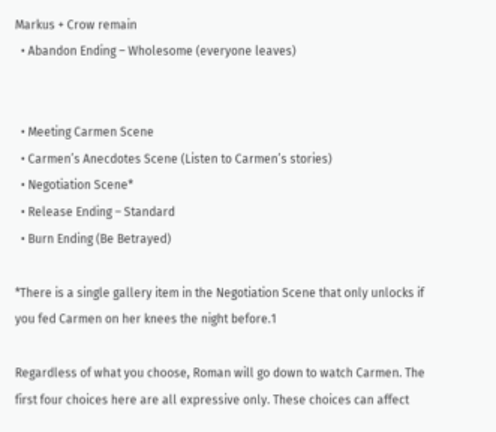Markus + Crow remain
  • Abandon Ending – Wholesome (everyone leaves)


  • Meeting Carmen Scene
  • Carmen’s Anecdotes Scene (Listen to Carmen’s stories)
  • Negotiation Scene*
  • Release Ending – Standard
  • Burn Ending (Be Betrayed)

*There is a single gallery item in the Negotiation Scene that only unlocks if you fed Carmen on her knees the night before.1

Regardless of what you choose, Roman will go down to watch Carmen. The first four choices here are all expressive only. These choices can affect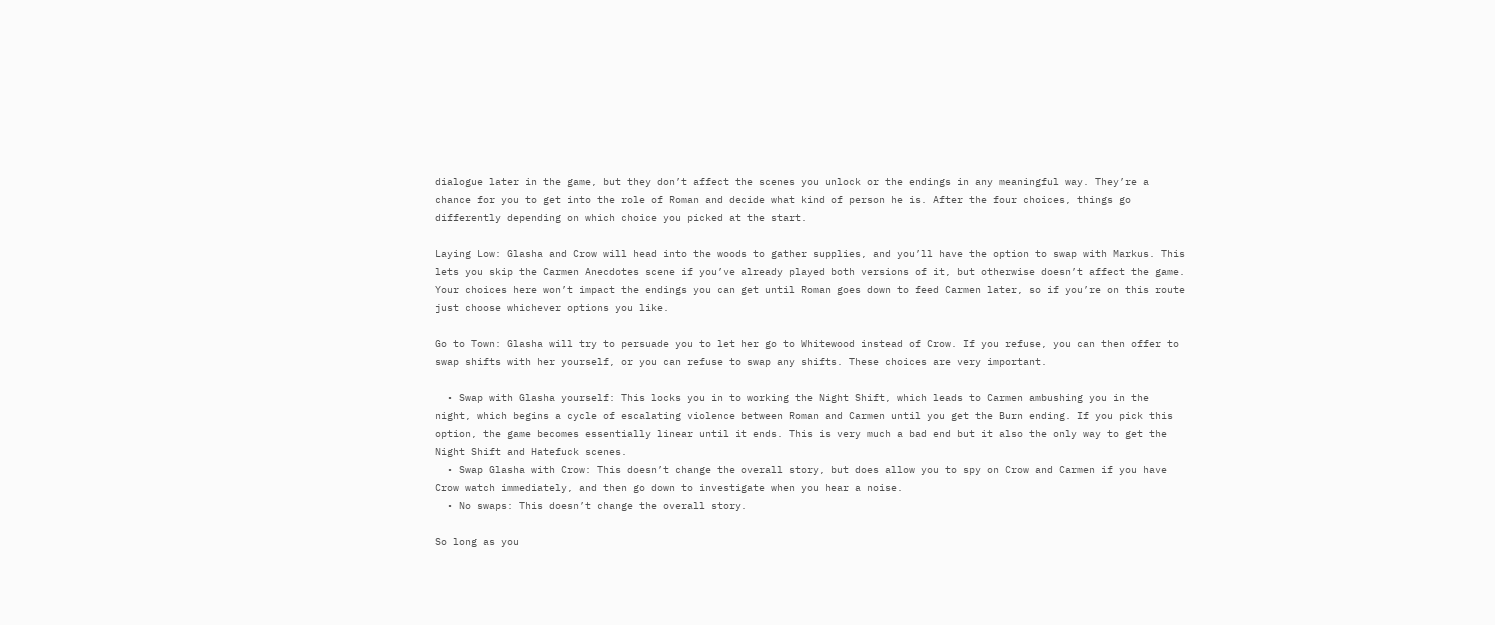dialogue later in the game, but they don’t affect the scenes you unlock or the endings in any meaningful way. They’re a chance for you to get into the role of Roman and decide what kind of person he is. After the four choices, things go differently depending on which choice you picked at the start.

Laying Low: Glasha and Crow will head into the woods to gather supplies, and you’ll have the option to swap with Markus. This lets you skip the Carmen Anecdotes scene if you’ve already played both versions of it, but otherwise doesn’t affect the game. Your choices here won’t impact the endings you can get until Roman goes down to feed Carmen later, so if you’re on this route just choose whichever options you like.

Go to Town: Glasha will try to persuade you to let her go to Whitewood instead of Crow. If you refuse, you can then offer to swap shifts with her yourself, or you can refuse to swap any shifts. These choices are very important.

  • Swap with Glasha yourself: This locks you in to working the Night Shift, which leads to Carmen ambushing you in the night, which begins a cycle of escalating violence between Roman and Carmen until you get the Burn ending. If you pick this option, the game becomes essentially linear until it ends. This is very much a bad end but it also the only way to get the Night Shift and Hatefuck scenes.
  • Swap Glasha with Crow: This doesn’t change the overall story, but does allow you to spy on Crow and Carmen if you have Crow watch immediately, and then go down to investigate when you hear a noise.
  • No swaps: This doesn’t change the overall story.

So long as you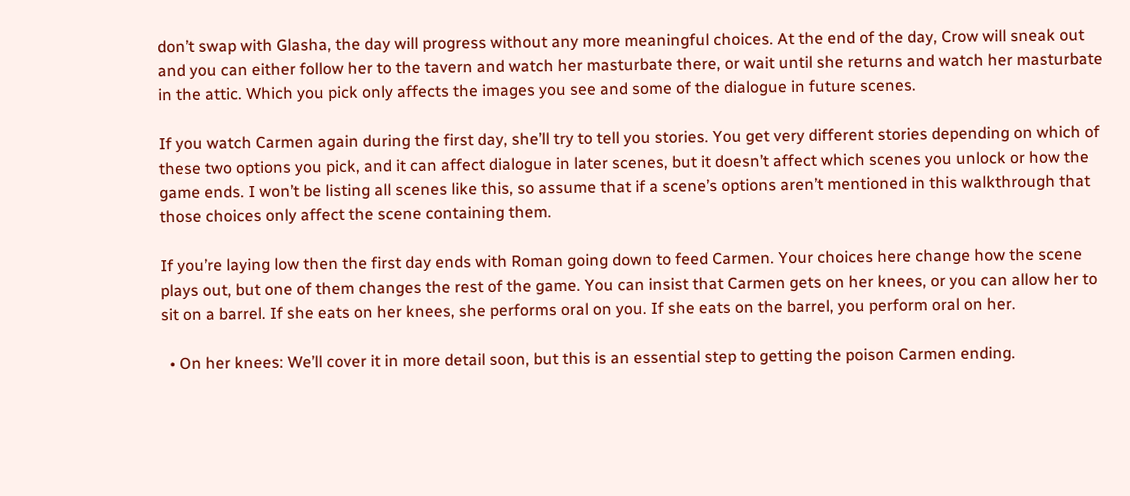don’t swap with Glasha, the day will progress without any more meaningful choices. At the end of the day, Crow will sneak out and you can either follow her to the tavern and watch her masturbate there, or wait until she returns and watch her masturbate in the attic. Which you pick only affects the images you see and some of the dialogue in future scenes.

If you watch Carmen again during the first day, she’ll try to tell you stories. You get very different stories depending on which of these two options you pick, and it can affect dialogue in later scenes, but it doesn’t affect which scenes you unlock or how the game ends. I won’t be listing all scenes like this, so assume that if a scene’s options aren’t mentioned in this walkthrough that those choices only affect the scene containing them.

If you’re laying low then the first day ends with Roman going down to feed Carmen. Your choices here change how the scene plays out, but one of them changes the rest of the game. You can insist that Carmen gets on her knees, or you can allow her to sit on a barrel. If she eats on her knees, she performs oral on you. If she eats on the barrel, you perform oral on her.

  • On her knees: We’ll cover it in more detail soon, but this is an essential step to getting the poison Carmen ending.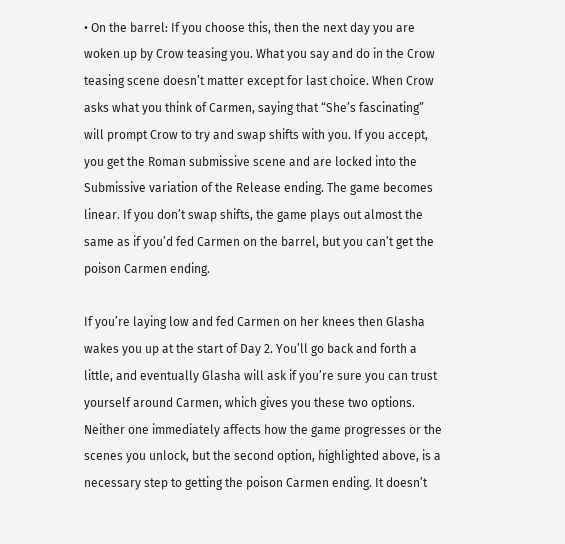• On the barrel: If you choose this, then the next day you are woken up by Crow teasing you. What you say and do in the Crow teasing scene doesn’t matter except for last choice. When Crow asks what you think of Carmen, saying that “She’s fascinating” will prompt Crow to try and swap shifts with you. If you accept, you get the Roman submissive scene and are locked into the Submissive variation of the Release ending. The game becomes linear. If you don’t swap shifts, the game plays out almost the same as if you’d fed Carmen on the barrel, but you can’t get the poison Carmen ending.

If you’re laying low and fed Carmen on her knees then Glasha wakes you up at the start of Day 2. You’ll go back and forth a little, and eventually Glasha will ask if you’re sure you can trust yourself around Carmen, which gives you these two options. Neither one immediately affects how the game progresses or the scenes you unlock, but the second option, highlighted above, is a necessary step to getting the poison Carmen ending. It doesn’t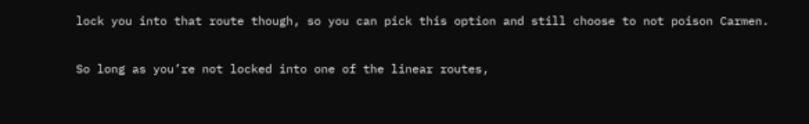lock you into that route though, so you can pick this option and still choose to not poison Carmen.

So long as you’re not locked into one of the linear routes,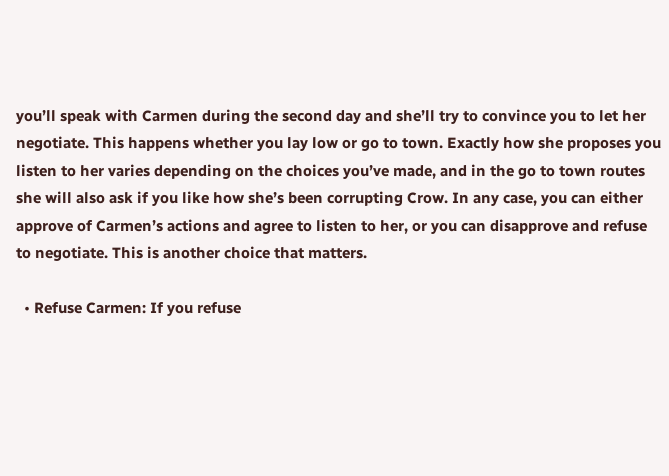you’ll speak with Carmen during the second day and she’ll try to convince you to let her negotiate. This happens whether you lay low or go to town. Exactly how she proposes you listen to her varies depending on the choices you’ve made, and in the go to town routes she will also ask if you like how she’s been corrupting Crow. In any case, you can either approve of Carmen’s actions and agree to listen to her, or you can disapprove and refuse to negotiate. This is another choice that matters.

  • Refuse Carmen: If you refuse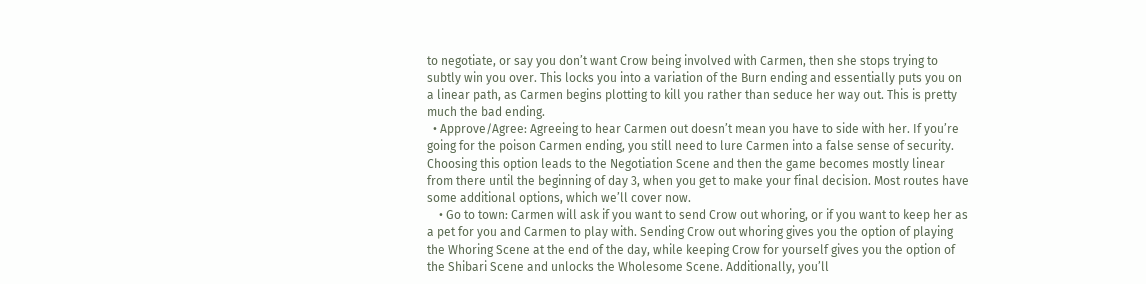to negotiate, or say you don’t want Crow being involved with Carmen, then she stops trying to subtly win you over. This locks you into a variation of the Burn ending and essentially puts you on a linear path, as Carmen begins plotting to kill you rather than seduce her way out. This is pretty much the bad ending.
  • Approve/Agree: Agreeing to hear Carmen out doesn’t mean you have to side with her. If you’re going for the poison Carmen ending, you still need to lure Carmen into a false sense of security. Choosing this option leads to the Negotiation Scene and then the game becomes mostly linear from there until the beginning of day 3, when you get to make your final decision. Most routes have some additional options, which we’ll cover now.
    • Go to town: Carmen will ask if you want to send Crow out whoring, or if you want to keep her as a pet for you and Carmen to play with. Sending Crow out whoring gives you the option of playing the Whoring Scene at the end of the day, while keeping Crow for yourself gives you the option of the Shibari Scene and unlocks the Wholesome Scene. Additionally, you’ll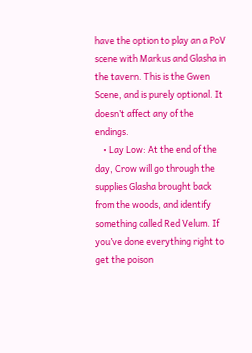have the option to play an a PoV scene with Markus and Glasha in the tavern. This is the Gwen Scene, and is purely optional. It doesn’t affect any of the endings.
    • Lay Low: At the end of the day, Crow will go through the supplies Glasha brought back from the woods, and identify something called Red Velum. If you’ve done everything right to get the poison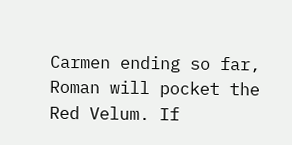Carmen ending so far, Roman will pocket the Red Velum. If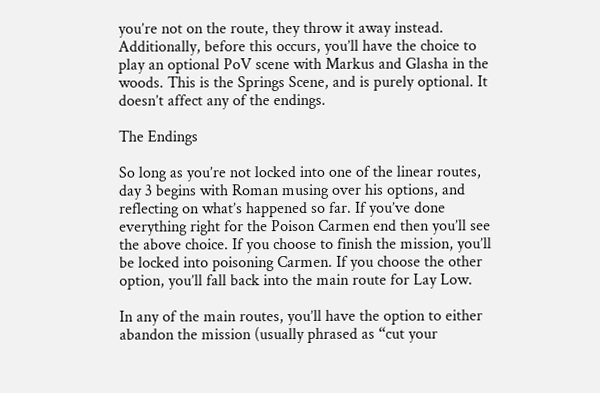you’re not on the route, they throw it away instead. Additionally, before this occurs, you’ll have the choice to play an optional PoV scene with Markus and Glasha in the woods. This is the Springs Scene, and is purely optional. It doesn’t affect any of the endings.

The Endings

So long as you’re not locked into one of the linear routes, day 3 begins with Roman musing over his options, and reflecting on what’s happened so far. If you’ve done everything right for the Poison Carmen end then you’ll see the above choice. If you choose to finish the mission, you’ll be locked into poisoning Carmen. If you choose the other option, you’ll fall back into the main route for Lay Low.

In any of the main routes, you’ll have the option to either abandon the mission (usually phrased as “cut your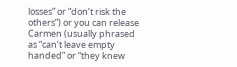losses” or “don’t risk the others”) or you can release Carmen (usually phrased as “can’t leave empty handed” or “they knew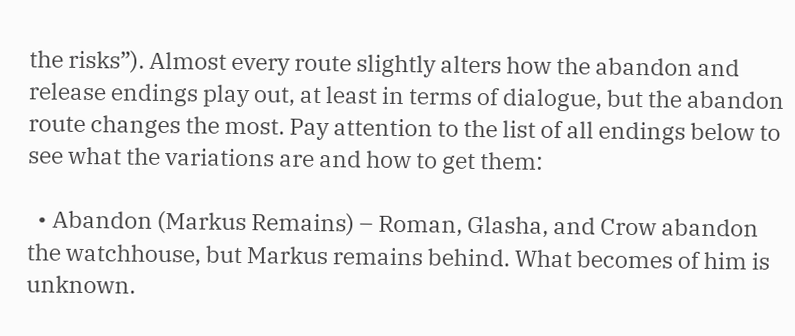the risks”). Almost every route slightly alters how the abandon and release endings play out, at least in terms of dialogue, but the abandon route changes the most. Pay attention to the list of all endings below to see what the variations are and how to get them:

  • Abandon (Markus Remains) – Roman, Glasha, and Crow abandon the watchhouse, but Markus remains behind. What becomes of him is unknown.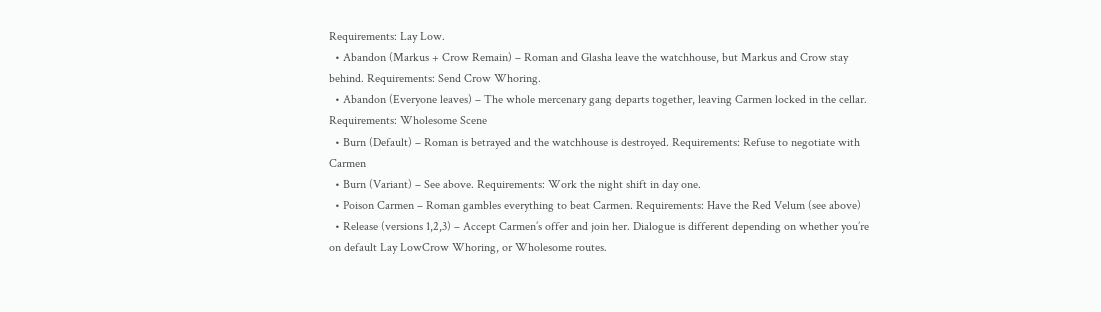Requirements: Lay Low.
  • Abandon (Markus + Crow Remain) – Roman and Glasha leave the watchhouse, but Markus and Crow stay behind. Requirements: Send Crow Whoring.
  • Abandon (Everyone leaves) – The whole mercenary gang departs together, leaving Carmen locked in the cellar. Requirements: Wholesome Scene
  • Burn (Default) – Roman is betrayed and the watchhouse is destroyed. Requirements: Refuse to negotiate with Carmen
  • Burn (Variant) – See above. Requirements: Work the night shift in day one.
  • Poison Carmen – Roman gambles everything to beat Carmen. Requirements: Have the Red Velum (see above)
  • Release (versions 1,2,3) – Accept Carmen’s offer and join her. Dialogue is different depending on whether you’re on default Lay LowCrow Whoring, or Wholesome routes.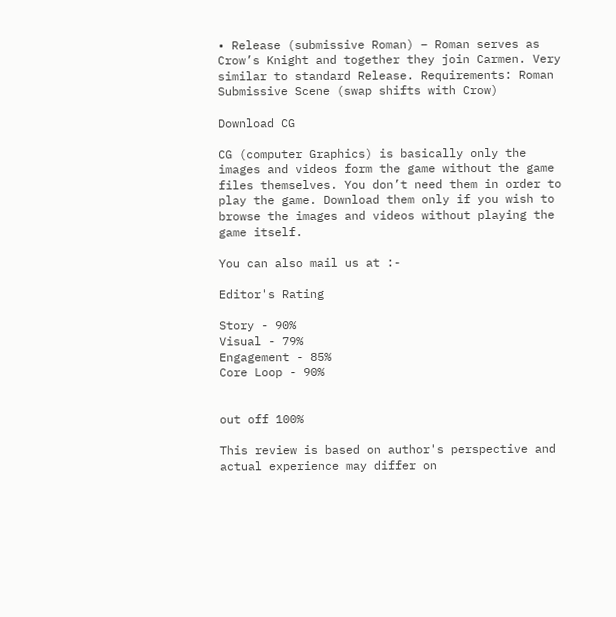• Release (submissive Roman) – Roman serves as Crow’s Knight and together they join Carmen. Very similar to standard Release. Requirements: Roman Submissive Scene (swap shifts with Crow)

Download CG

CG (computer Graphics) is basically only the images and videos form the game without the game files themselves. You don’t need them in order to play the game. Download them only if you wish to browse the images and videos without playing the game itself.

You can also mail us at :-

Editor's Rating

Story - 90%
Visual - 79%
Engagement - 85%
Core Loop - 90%


out off 100%

This review is based on author's perspective and actual experience may differ on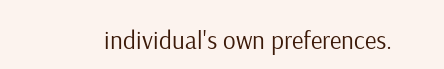individual's own preferences.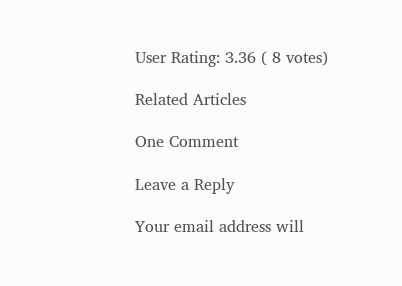User Rating: 3.36 ( 8 votes)

Related Articles

One Comment

Leave a Reply

Your email address will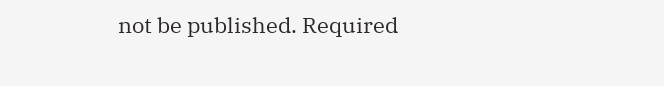not be published. Required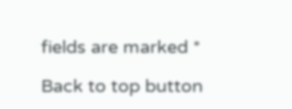fields are marked *

Back to top button